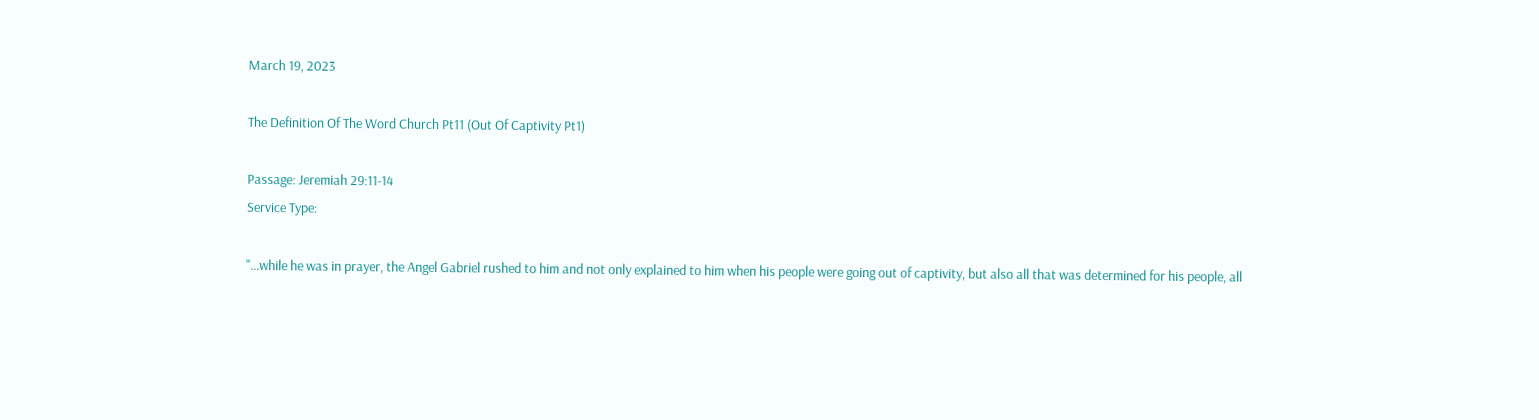March 19, 2023

The Definition Of The Word Church Pt11 (Out Of Captivity Pt1)

Passage: Jeremiah 29:11-14
Service Type:

"…while he was in prayer, the Angel Gabriel rushed to him and not only explained to him when his people were going out of captivity, but also all that was determined for his people, all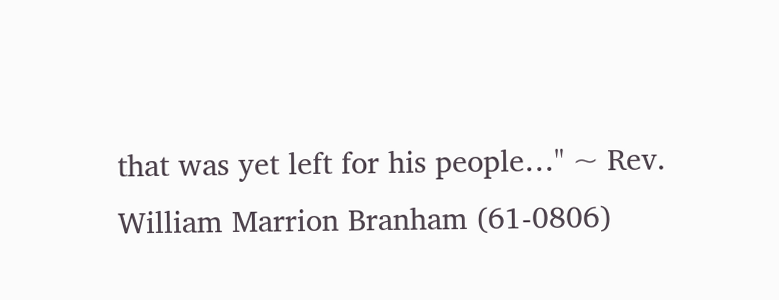that was yet left for his people…" ~ Rev. William Marrion Branham (61-0806)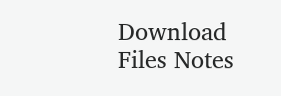Download Files Notes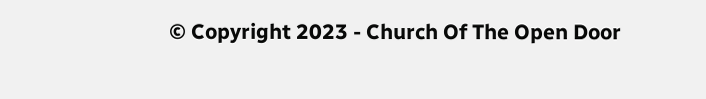© Copyright 2023 - Church Of The Open Door